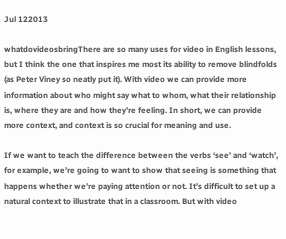Jul 122013

whatdovideosbringThere are so many uses for video in English lessons, but I think the one that inspires me most its ability to remove blindfolds (as Peter Viney so neatly put it). With video we can provide more information about who might say what to whom, what their relationship is, where they are and how they’re feeling. In short, we can provide more context, and context is so crucial for meaning and use.

If we want to teach the difference between the verbs ‘see’ and ‘watch’, for example, we’re going to want to show that seeing is something that happens whether we’re paying attention or not. It’s difficult to set up a natural context to illustrate that in a classroom. But with video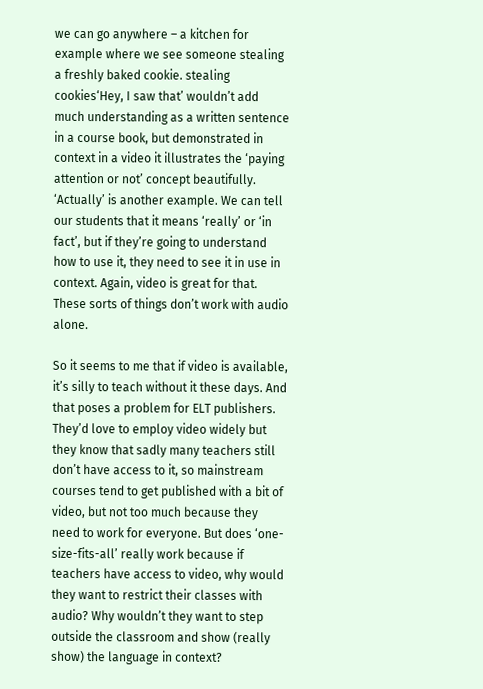we can go anywhere – a kitchen for example where we see someone stealing a freshly baked cookie. stealing cookies‘Hey, I saw that’ wouldn’t add much understanding as a written sentence in a course book, but demonstrated in context in a video it illustrates the ‘paying attention or not’ concept beautifully. ‘Actually’ is another example. We can tell our students that it means ‘really’ or ‘in fact’, but if they’re going to understand how to use it, they need to see it in use in context. Again, video is great for that. These sorts of things don’t work with audio alone.

So it seems to me that if video is available, it’s silly to teach without it these days. And that poses a problem for ELT publishers. They’d love to employ video widely but they know that sadly many teachers still don’t have access to it, so mainstream courses tend to get published with a bit of video, but not too much because they need to work for everyone. But does ‘one-size-fits-all’ really work because if teachers have access to video, why would they want to restrict their classes with audio? Why wouldn’t they want to step outside the classroom and show (really show) the language in context?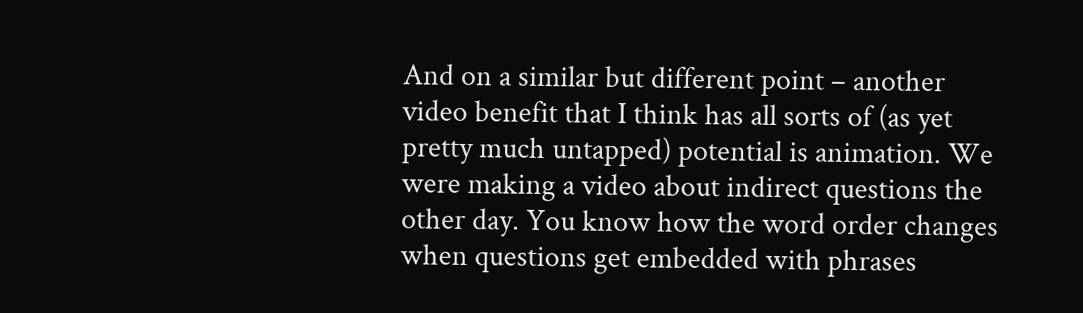And on a similar but different point – another video benefit that I think has all sorts of (as yet pretty much untapped) potential is animation. We were making a video about indirect questions the other day. You know how the word order changes when questions get embedded with phrases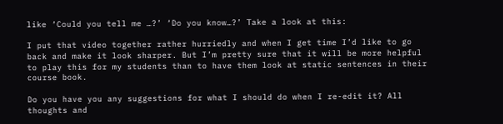like ‘Could you tell me …?’ ‘Do you know…?’ Take a look at this:

I put that video together rather hurriedly and when I get time I’d like to go back and make it look sharper. But I’m pretty sure that it will be more helpful to play this for my students than to have them look at static sentences in their course book.

Do you have you any suggestions for what I should do when I re-edit it? All thoughts and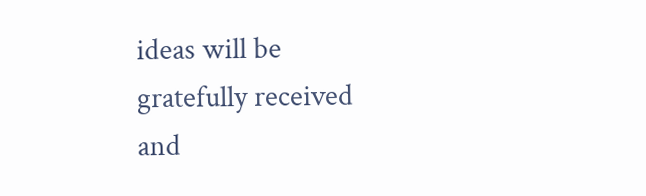ideas will be gratefully received and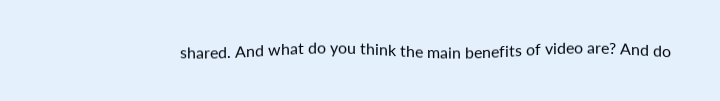shared. And what do you think the main benefits of video are? And do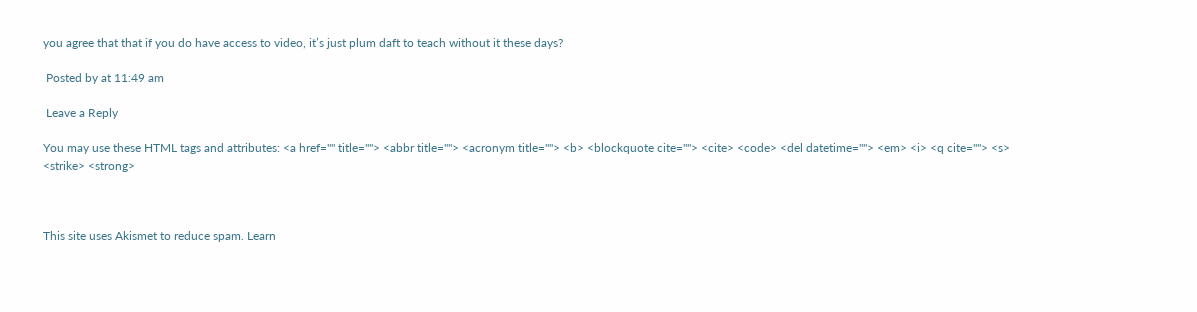you agree that that if you do have access to video, it’s just plum daft to teach without it these days?

 Posted by at 11:49 am

 Leave a Reply

You may use these HTML tags and attributes: <a href="" title=""> <abbr title=""> <acronym title=""> <b> <blockquote cite=""> <cite> <code> <del datetime=""> <em> <i> <q cite=""> <s> <strike> <strong>



This site uses Akismet to reduce spam. Learn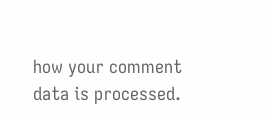how your comment data is processed.